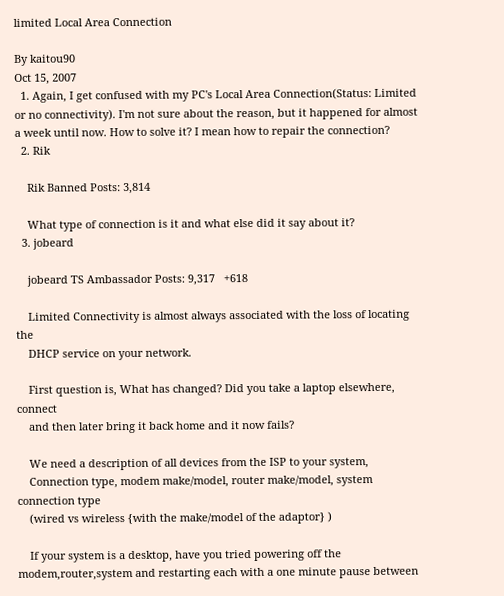limited Local Area Connection

By kaitou90
Oct 15, 2007
  1. Again, I get confused with my PC's Local Area Connection(Status: Limited or no connectivity). I'm not sure about the reason, but it happened for almost a week until now. How to solve it? I mean how to repair the connection?
  2. Rik

    Rik Banned Posts: 3,814

    What type of connection is it and what else did it say about it?
  3. jobeard

    jobeard TS Ambassador Posts: 9,317   +618

    Limited Connectivity is almost always associated with the loss of locating the
    DHCP service on your network.

    First question is, What has changed? Did you take a laptop elsewhere, connect
    and then later bring it back home and it now fails?

    We need a description of all devices from the ISP to your system,
    Connection type, modem make/model, router make/model, system connection type
    (wired vs wireless {with the make/model of the adaptor} )

    If your system is a desktop, have you tried powering off the modem,router,system and restarting each with a one minute pause between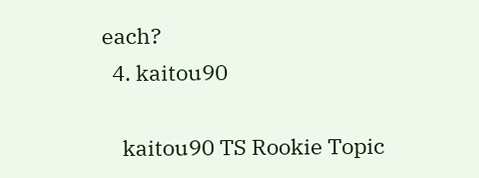each?
  4. kaitou90

    kaitou90 TS Rookie Topic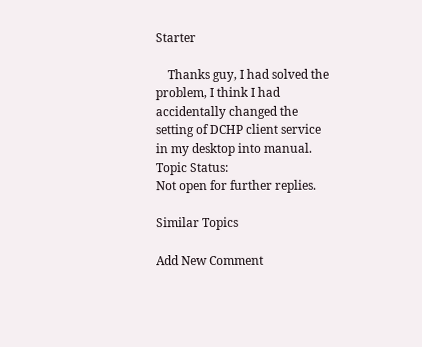Starter

    Thanks guy, I had solved the problem, I think I had accidentally changed the setting of DCHP client service in my desktop into manual.
Topic Status:
Not open for further replies.

Similar Topics

Add New Comment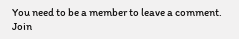You need to be a member to leave a comment. Join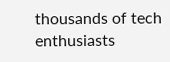thousands of tech enthusiasts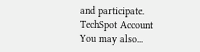and participate.
TechSpot Account You may also...